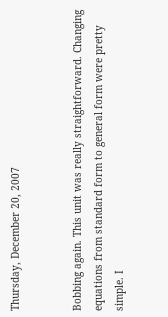Thursday, December 20, 2007


Bobbing again. This unit was really straightforward. Changing equations from standard form to general form were pretty simple. I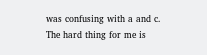was confusing with a and c. The hard thing for me is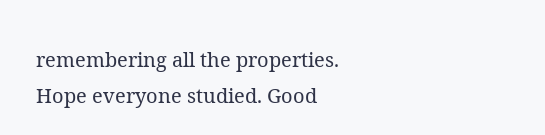remembering all the properties.
Hope everyone studied. Good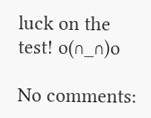luck on the test! o(∩_∩)o

No comments: